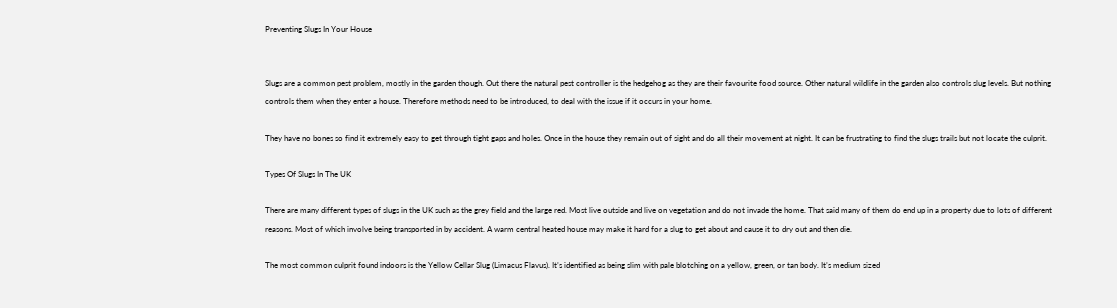Preventing Slugs In Your House


Slugs are a common pest problem, mostly in the garden though. Out there the natural pest controller is the hedgehog as they are their favourite food source. Other natural wildlife in the garden also controls slug levels. But nothing controls them when they enter a house. Therefore methods need to be introduced, to deal with the issue if it occurs in your home.

They have no bones so find it extremely easy to get through tight gaps and holes. Once in the house they remain out of sight and do all their movement at night. It can be frustrating to find the slugs trails but not locate the culprit.

Types Of Slugs In The UK

There are many different types of slugs in the UK such as the grey field and the large red. Most live outside and live on vegetation and do not invade the home. That said many of them do end up in a property due to lots of different reasons. Most of which involve being transported in by accident. A warm central heated house may make it hard for a slug to get about and cause it to dry out and then die.

The most common culprit found indoors is the Yellow Cellar Slug (Limacus Flavus). It’s identified as being slim with pale blotching on a yellow, green, or tan body. It’s medium sized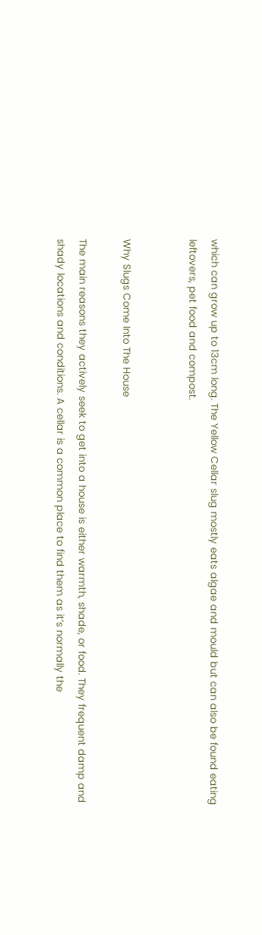which can grow up to 13cm long. The Yellow Cellar slug mostly eats algae and mould but can also be found eating leftovers, pet food and compost.


Why Slugs Come Into The House

The main reasons they actively seek to get into a house is either warmth, shade, or food. They frequent damp and shady locations and conditions. A cellar is a common place to find them as it’s normally the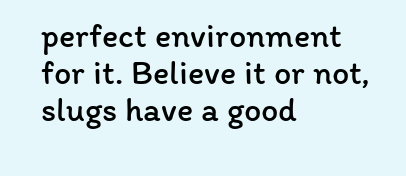perfect environment for it. Believe it or not, slugs have a good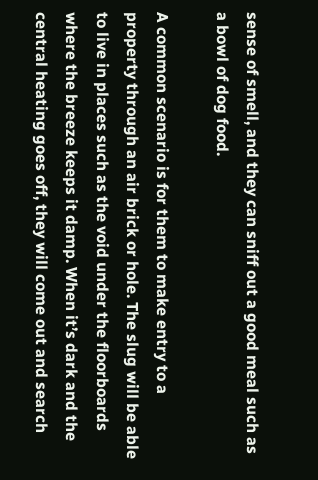sense of smell, and they can sniff out a good meal such as a bowl of dog food.

A common scenario is for them to make entry to a property through an air brick or hole. The slug will be able to live in places such as the void under the floorboards where the breeze keeps it damp. When it’s dark and the central heating goes off, they will come out and search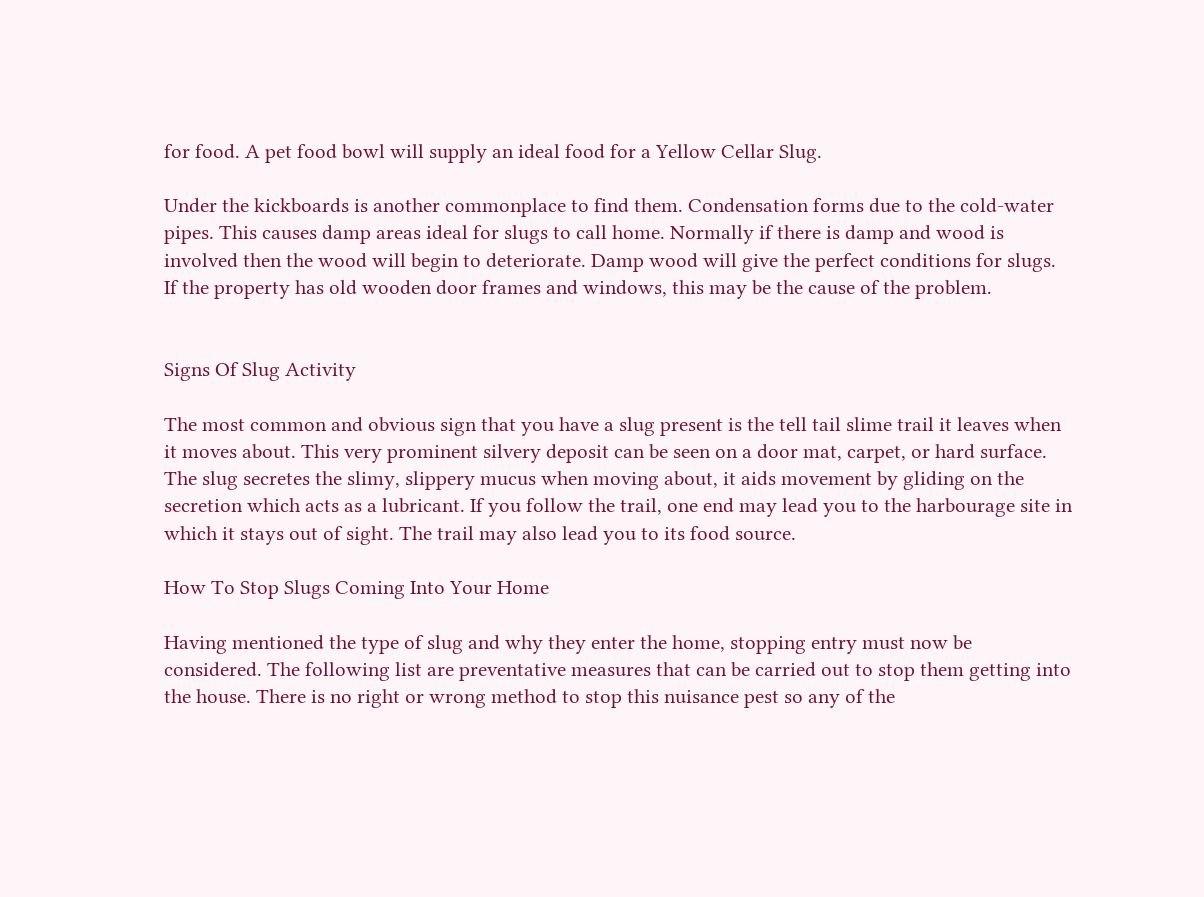for food. A pet food bowl will supply an ideal food for a Yellow Cellar Slug.

Under the kickboards is another commonplace to find them. Condensation forms due to the cold-water pipes. This causes damp areas ideal for slugs to call home. Normally if there is damp and wood is involved then the wood will begin to deteriorate. Damp wood will give the perfect conditions for slugs. If the property has old wooden door frames and windows, this may be the cause of the problem.


Signs Of Slug Activity

The most common and obvious sign that you have a slug present is the tell tail slime trail it leaves when it moves about. This very prominent silvery deposit can be seen on a door mat, carpet, or hard surface. The slug secretes the slimy, slippery mucus when moving about, it aids movement by gliding on the secretion which acts as a lubricant. If you follow the trail, one end may lead you to the harbourage site in which it stays out of sight. The trail may also lead you to its food source.

How To Stop Slugs Coming Into Your Home

Having mentioned the type of slug and why they enter the home, stopping entry must now be considered. The following list are preventative measures that can be carried out to stop them getting into the house. There is no right or wrong method to stop this nuisance pest so any of the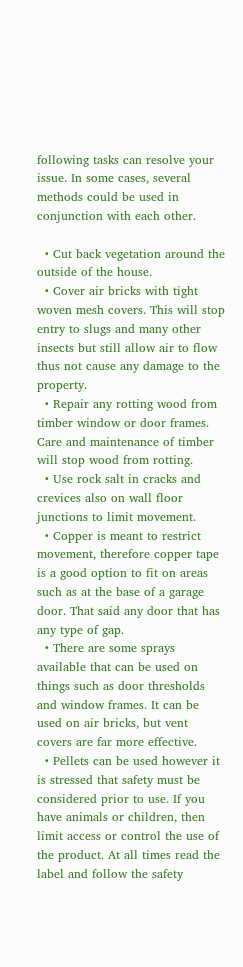following tasks can resolve your issue. In some cases, several methods could be used in conjunction with each other.

  • Cut back vegetation around the outside of the house.
  • Cover air bricks with tight woven mesh covers. This will stop entry to slugs and many other insects but still allow air to flow thus not cause any damage to the property.
  • Repair any rotting wood from timber window or door frames. Care and maintenance of timber will stop wood from rotting.
  • Use rock salt in cracks and crevices also on wall floor junctions to limit movement.
  • Copper is meant to restrict movement, therefore copper tape is a good option to fit on areas such as at the base of a garage door. That said any door that has any type of gap.
  • There are some sprays available that can be used on things such as door thresholds and window frames. It can be used on air bricks, but vent covers are far more effective.
  • Pellets can be used however it is stressed that safety must be considered prior to use. If you have animals or children, then limit access or control the use of the product. At all times read the label and follow the safety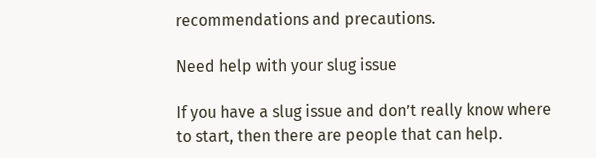recommendations and precautions.

Need help with your slug issue

If you have a slug issue and don’t really know where to start, then there are people that can help.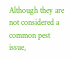Although they are not considered a common pest issue,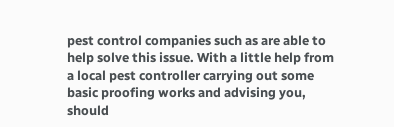pest control companies such as are able to help solve this issue. With a little help from a local pest controller carrying out some basic proofing works and advising you, should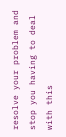resolve your problem and stop you having to deal with this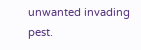unwanted invading pest.